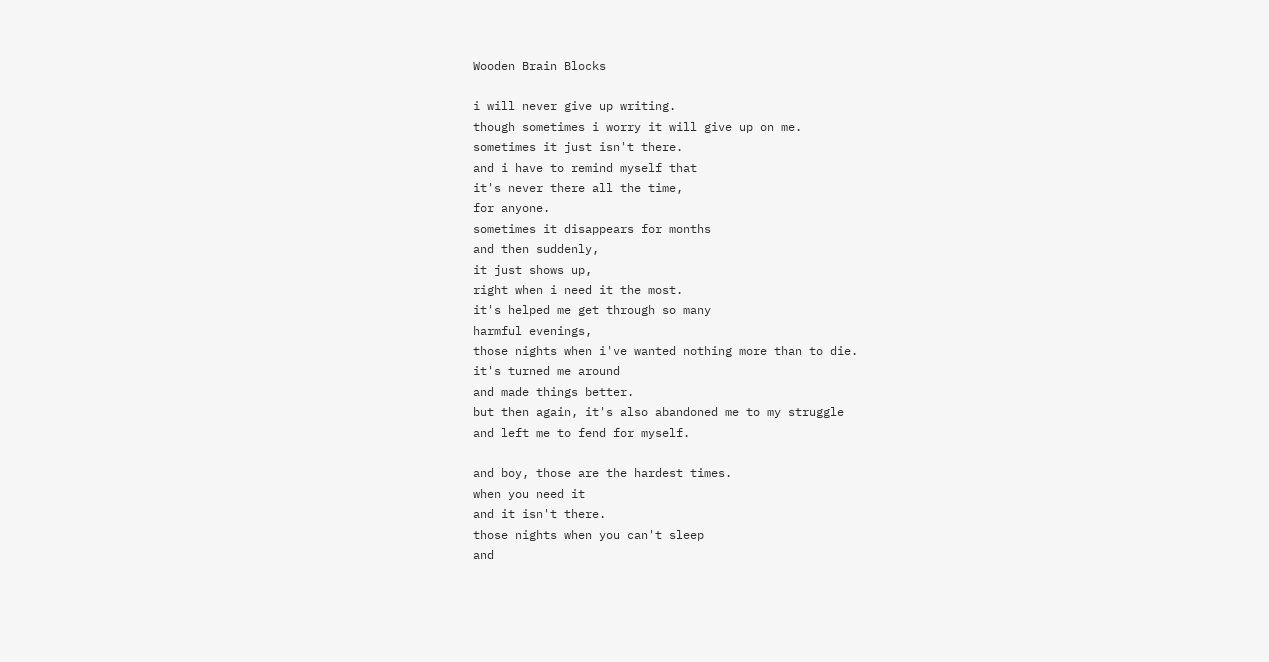Wooden Brain Blocks

i will never give up writing.
though sometimes i worry it will give up on me.
sometimes it just isn't there.
and i have to remind myself that
it's never there all the time,
for anyone.
sometimes it disappears for months
and then suddenly,
it just shows up,
right when i need it the most.
it's helped me get through so many
harmful evenings,
those nights when i've wanted nothing more than to die.
it's turned me around
and made things better.
but then again, it's also abandoned me to my struggle
and left me to fend for myself.

and boy, those are the hardest times.
when you need it
and it isn't there.
those nights when you can't sleep
and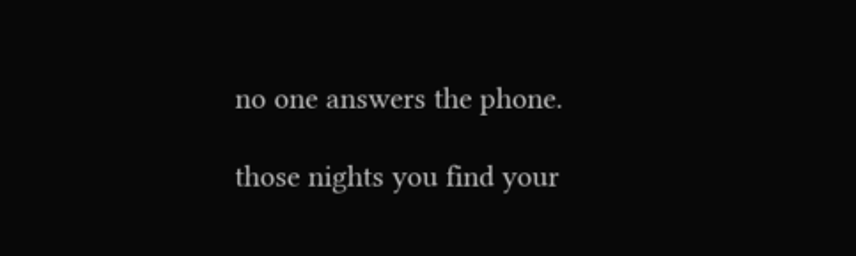no one answers the phone.

those nights you find your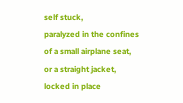self stuck,
paralyzed in the confines
of a small airplane seat,
or a straight jacket,
locked in place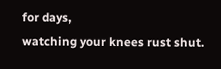for days,
watching your knees rust shut.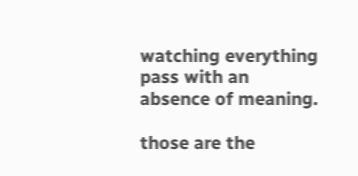watching everything pass with an absence of meaning.

those are the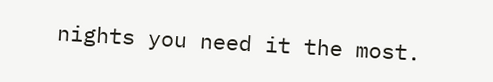nights you need it the most.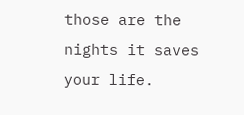those are the nights it saves your life.